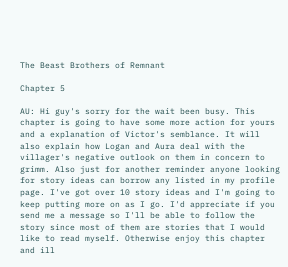The Beast Brothers of Remnant

Chapter 5

AU: Hi guy's sorry for the wait been busy. This chapter is going to have some more action for yours and a explanation of Victor's semblance. It will also explain how Logan and Aura deal with the villager's negative outlook on them in concern to grimm. Also just for another reminder anyone looking for story ideas can borrow any listed in my profile page. I've got over 10 story ideas and I'm going to keep putting more on as I go. I'd appreciate if you send me a message so I'll be able to follow the story since most of them are stories that I would like to read myself. Otherwise enjoy this chapter and ill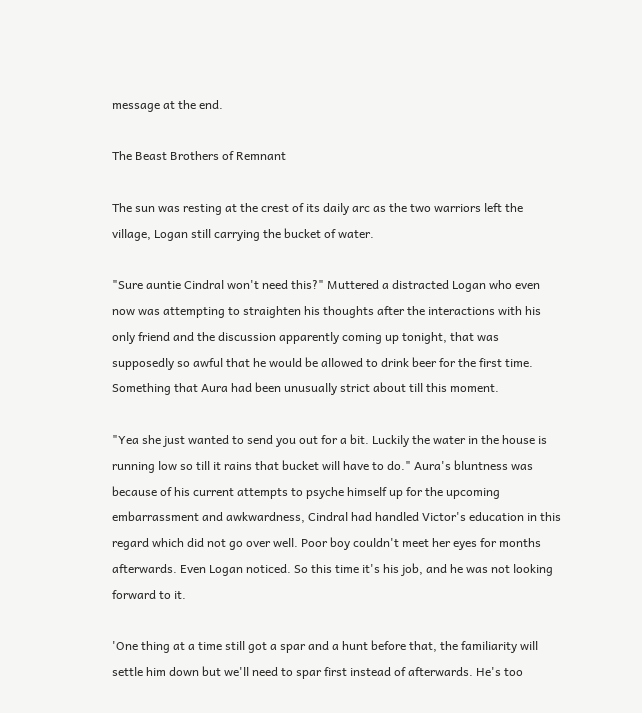message at the end.

The Beast Brothers of Remnant

The sun was resting at the crest of its daily arc as the two warriors left the village, Logan still carrying the bucket of water.

"Sure auntie Cindral won't need this?" Muttered a distracted Logan who even now was attempting to straighten his thoughts after the interactions with his only friend and the discussion apparently coming up tonight, that was supposedly so awful that he would be allowed to drink beer for the first time. Something that Aura had been unusually strict about till this moment.

"Yea she just wanted to send you out for a bit. Luckily the water in the house is running low so till it rains that bucket will have to do." Aura's bluntness was because of his current attempts to psyche himself up for the upcoming embarrassment and awkwardness, Cindral had handled Victor's education in this regard which did not go over well. Poor boy couldn't meet her eyes for months afterwards. Even Logan noticed. So this time it's his job, and he was not looking forward to it.

'One thing at a time still got a spar and a hunt before that, the familiarity will settle him down but we'll need to spar first instead of afterwards. He's too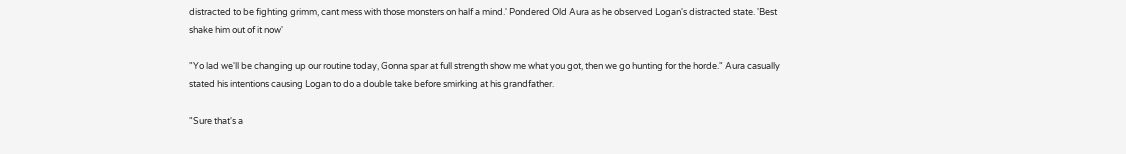distracted to be fighting grimm, cant mess with those monsters on half a mind.' Pondered Old Aura as he observed Logan's distracted state. 'Best shake him out of it now'

"Yo lad we'll be changing up our routine today, Gonna spar at full strength show me what you got, then we go hunting for the horde." Aura casually stated his intentions causing Logan to do a double take before smirking at his grandfather.

"Sure that's a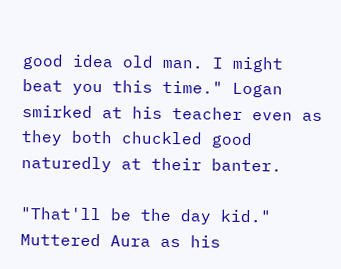good idea old man. I might beat you this time." Logan smirked at his teacher even as they both chuckled good naturedly at their banter.

"That'll be the day kid." Muttered Aura as his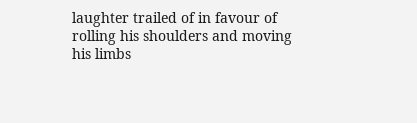laughter trailed of in favour of rolling his shoulders and moving his limbs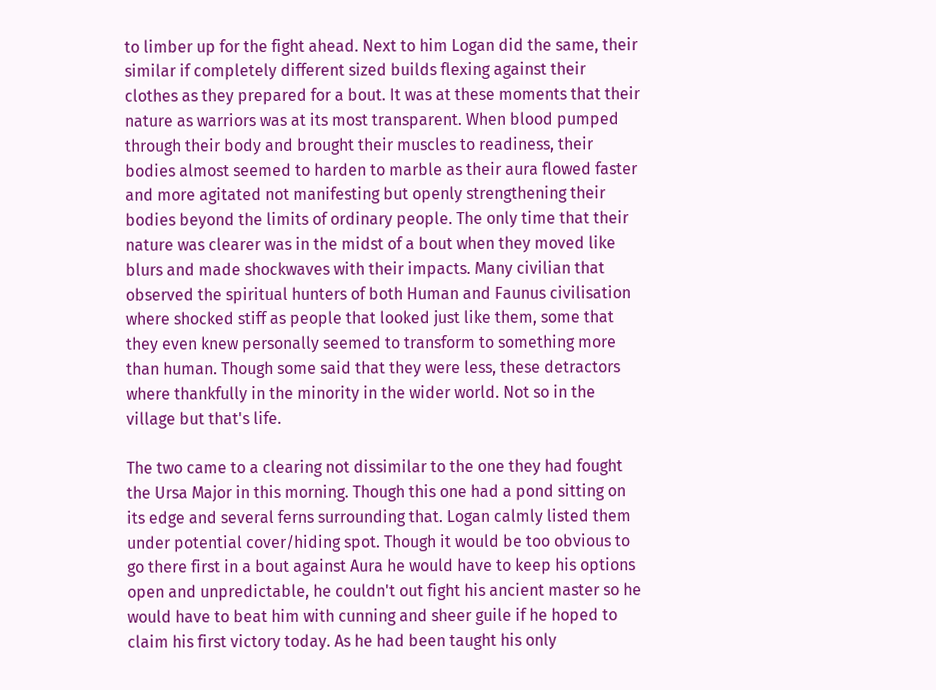to limber up for the fight ahead. Next to him Logan did the same, their similar if completely different sized builds flexing against their clothes as they prepared for a bout. It was at these moments that their nature as warriors was at its most transparent. When blood pumped through their body and brought their muscles to readiness, their bodies almost seemed to harden to marble as their aura flowed faster and more agitated not manifesting but openly strengthening their bodies beyond the limits of ordinary people. The only time that their nature was clearer was in the midst of a bout when they moved like blurs and made shockwaves with their impacts. Many civilian that observed the spiritual hunters of both Human and Faunus civilisation where shocked stiff as people that looked just like them, some that they even knew personally seemed to transform to something more than human. Though some said that they were less, these detractors where thankfully in the minority in the wider world. Not so in the village but that's life.

The two came to a clearing not dissimilar to the one they had fought the Ursa Major in this morning. Though this one had a pond sitting on its edge and several ferns surrounding that. Logan calmly listed them under potential cover/hiding spot. Though it would be too obvious to go there first in a bout against Aura he would have to keep his options open and unpredictable, he couldn't out fight his ancient master so he would have to beat him with cunning and sheer guile if he hoped to claim his first victory today. As he had been taught his only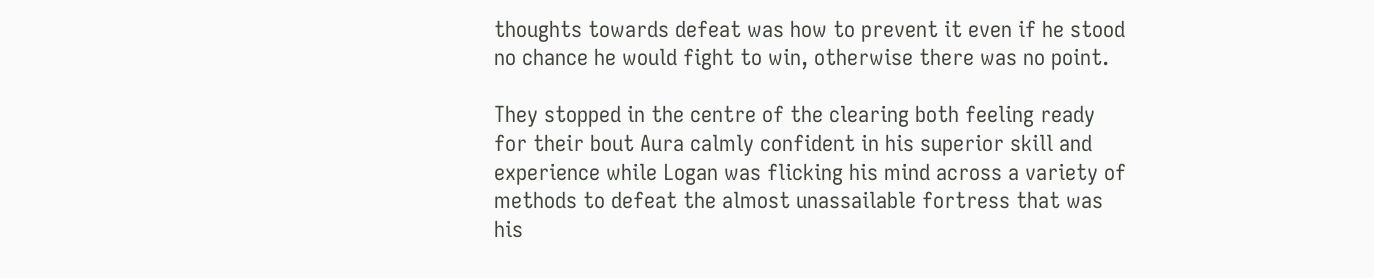thoughts towards defeat was how to prevent it even if he stood no chance he would fight to win, otherwise there was no point.

They stopped in the centre of the clearing both feeling ready for their bout Aura calmly confident in his superior skill and experience while Logan was flicking his mind across a variety of methods to defeat the almost unassailable fortress that was his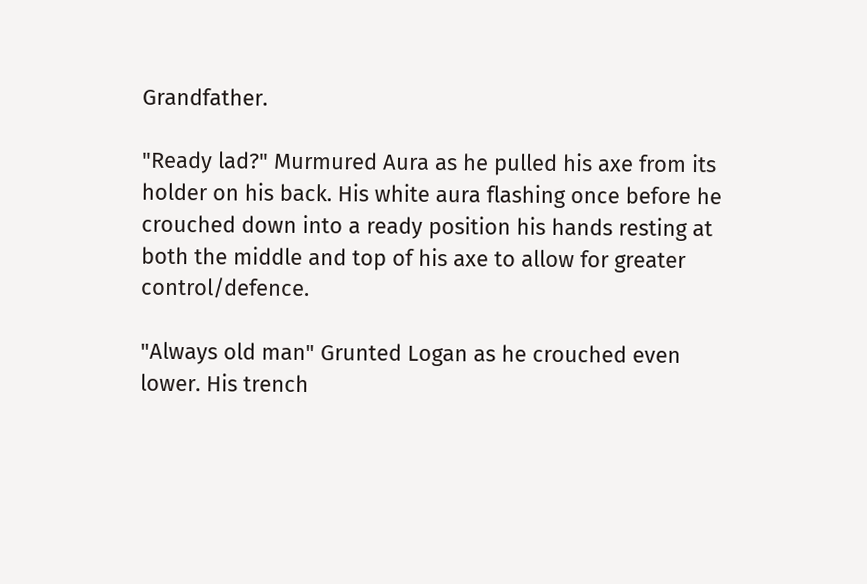Grandfather.

"Ready lad?" Murmured Aura as he pulled his axe from its holder on his back. His white aura flashing once before he crouched down into a ready position his hands resting at both the middle and top of his axe to allow for greater control/defence.

"Always old man" Grunted Logan as he crouched even lower. His trench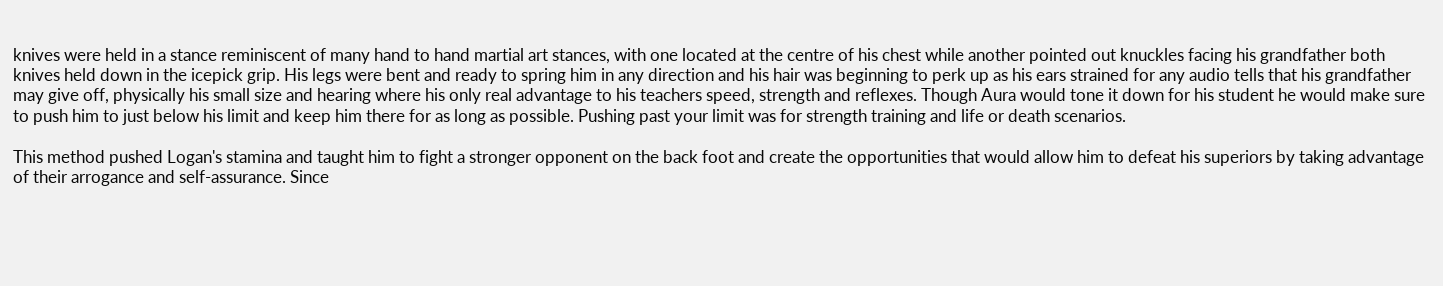knives were held in a stance reminiscent of many hand to hand martial art stances, with one located at the centre of his chest while another pointed out knuckles facing his grandfather both knives held down in the icepick grip. His legs were bent and ready to spring him in any direction and his hair was beginning to perk up as his ears strained for any audio tells that his grandfather may give off, physically his small size and hearing where his only real advantage to his teachers speed, strength and reflexes. Though Aura would tone it down for his student he would make sure to push him to just below his limit and keep him there for as long as possible. Pushing past your limit was for strength training and life or death scenarios.

This method pushed Logan's stamina and taught him to fight a stronger opponent on the back foot and create the opportunities that would allow him to defeat his superiors by taking advantage of their arrogance and self-assurance. Since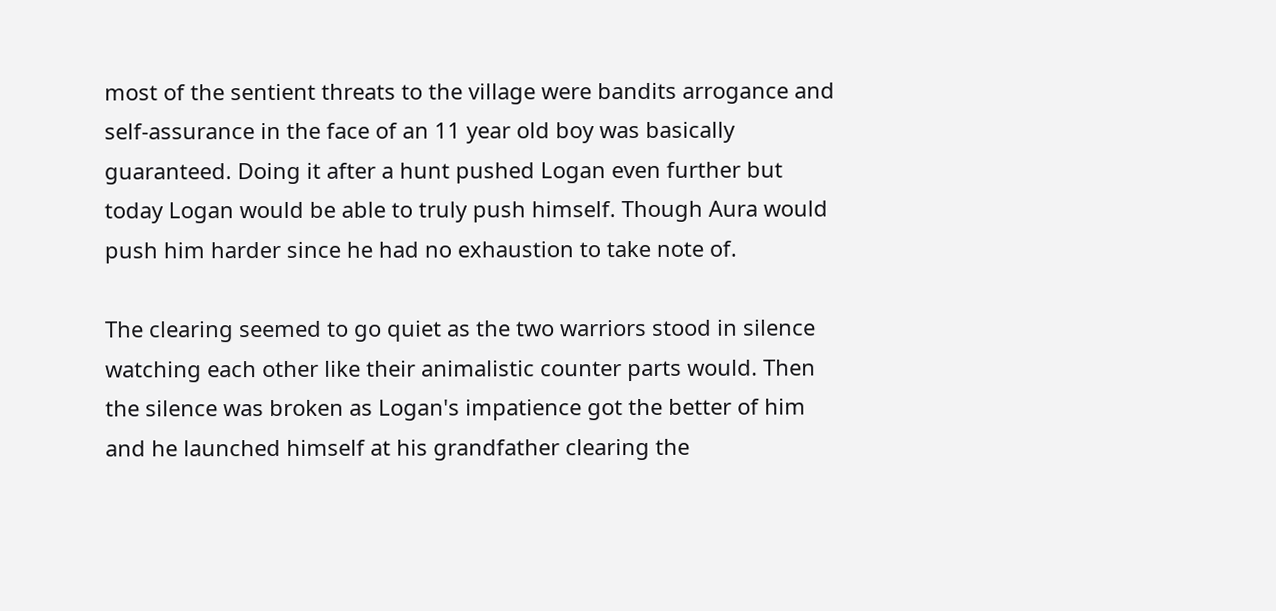most of the sentient threats to the village were bandits arrogance and self-assurance in the face of an 11 year old boy was basically guaranteed. Doing it after a hunt pushed Logan even further but today Logan would be able to truly push himself. Though Aura would push him harder since he had no exhaustion to take note of.

The clearing seemed to go quiet as the two warriors stood in silence watching each other like their animalistic counter parts would. Then the silence was broken as Logan's impatience got the better of him and he launched himself at his grandfather clearing the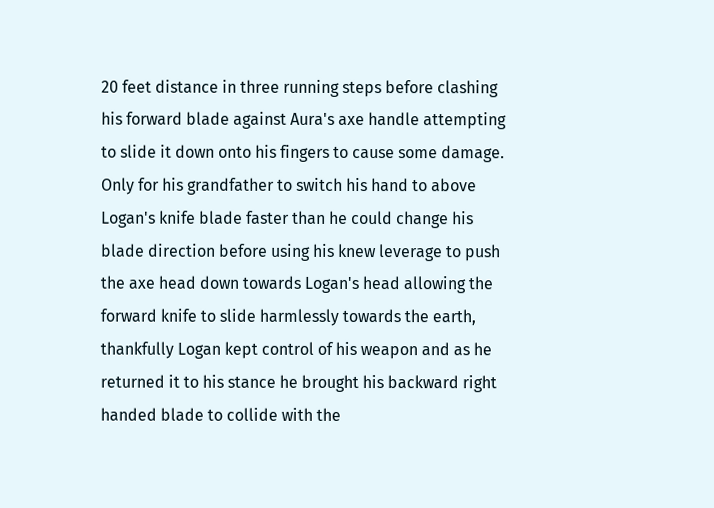20 feet distance in three running steps before clashing his forward blade against Aura's axe handle attempting to slide it down onto his fingers to cause some damage. Only for his grandfather to switch his hand to above Logan's knife blade faster than he could change his blade direction before using his knew leverage to push the axe head down towards Logan's head allowing the forward knife to slide harmlessly towards the earth, thankfully Logan kept control of his weapon and as he returned it to his stance he brought his backward right handed blade to collide with the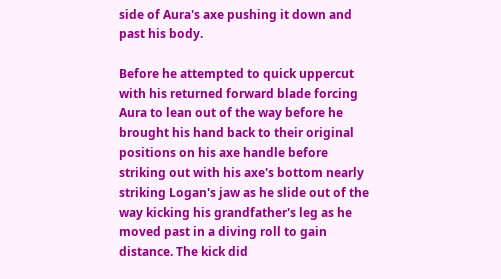side of Aura's axe pushing it down and past his body.

Before he attempted to quick uppercut with his returned forward blade forcing Aura to lean out of the way before he brought his hand back to their original positions on his axe handle before striking out with his axe's bottom nearly striking Logan's jaw as he slide out of the way kicking his grandfather's leg as he moved past in a diving roll to gain distance. The kick did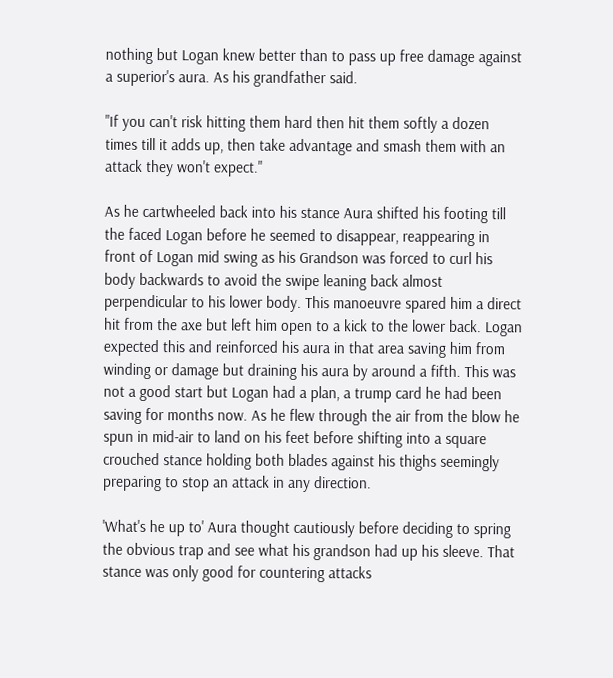nothing but Logan knew better than to pass up free damage against a superior's aura. As his grandfather said.

"If you can't risk hitting them hard then hit them softly a dozen times till it adds up, then take advantage and smash them with an attack they won't expect."

As he cartwheeled back into his stance Aura shifted his footing till the faced Logan before he seemed to disappear, reappearing in front of Logan mid swing as his Grandson was forced to curl his body backwards to avoid the swipe leaning back almost perpendicular to his lower body. This manoeuvre spared him a direct hit from the axe but left him open to a kick to the lower back. Logan expected this and reinforced his aura in that area saving him from winding or damage but draining his aura by around a fifth. This was not a good start but Logan had a plan, a trump card he had been saving for months now. As he flew through the air from the blow he spun in mid-air to land on his feet before shifting into a square crouched stance holding both blades against his thighs seemingly preparing to stop an attack in any direction.

'What's he up to' Aura thought cautiously before deciding to spring the obvious trap and see what his grandson had up his sleeve. That stance was only good for countering attacks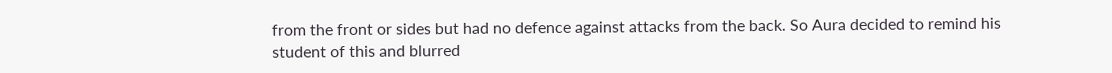from the front or sides but had no defence against attacks from the back. So Aura decided to remind his student of this and blurred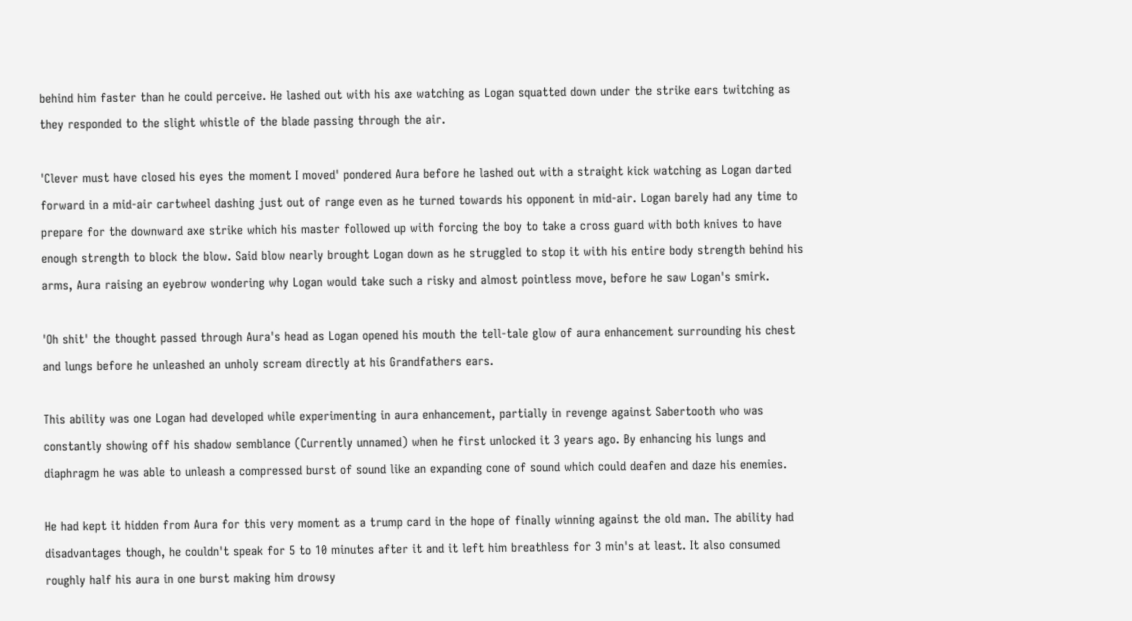behind him faster than he could perceive. He lashed out with his axe watching as Logan squatted down under the strike ears twitching as they responded to the slight whistle of the blade passing through the air.

'Clever must have closed his eyes the moment I moved' pondered Aura before he lashed out with a straight kick watching as Logan darted forward in a mid-air cartwheel dashing just out of range even as he turned towards his opponent in mid-air. Logan barely had any time to prepare for the downward axe strike which his master followed up with forcing the boy to take a cross guard with both knives to have enough strength to block the blow. Said blow nearly brought Logan down as he struggled to stop it with his entire body strength behind his arms, Aura raising an eyebrow wondering why Logan would take such a risky and almost pointless move, before he saw Logan's smirk.

'Oh shit' the thought passed through Aura's head as Logan opened his mouth the tell-tale glow of aura enhancement surrounding his chest and lungs before he unleashed an unholy scream directly at his Grandfathers ears.

This ability was one Logan had developed while experimenting in aura enhancement, partially in revenge against Sabertooth who was constantly showing off his shadow semblance (Currently unnamed) when he first unlocked it 3 years ago. By enhancing his lungs and diaphragm he was able to unleash a compressed burst of sound like an expanding cone of sound which could deafen and daze his enemies.

He had kept it hidden from Aura for this very moment as a trump card in the hope of finally winning against the old man. The ability had disadvantages though, he couldn't speak for 5 to 10 minutes after it and it left him breathless for 3 min's at least. It also consumed roughly half his aura in one burst making him drowsy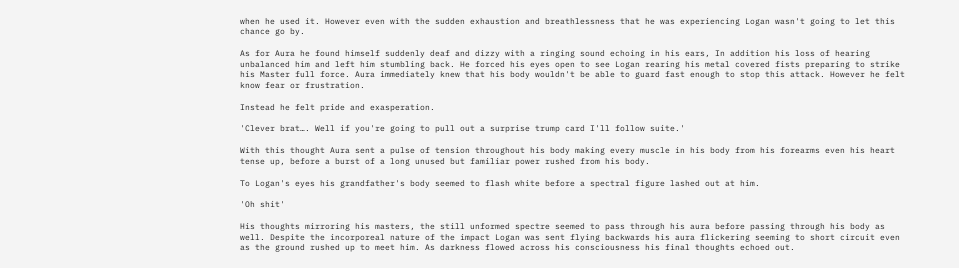when he used it. However even with the sudden exhaustion and breathlessness that he was experiencing Logan wasn't going to let this chance go by.

As for Aura he found himself suddenly deaf and dizzy with a ringing sound echoing in his ears, In addition his loss of hearing unbalanced him and left him stumbling back. He forced his eyes open to see Logan rearing his metal covered fists preparing to strike his Master full force. Aura immediately knew that his body wouldn't be able to guard fast enough to stop this attack. However he felt know fear or frustration.

Instead he felt pride and exasperation.

'Clever brat…. Well if you're going to pull out a surprise trump card I'll follow suite.'

With this thought Aura sent a pulse of tension throughout his body making every muscle in his body from his forearms even his heart tense up, before a burst of a long unused but familiar power rushed from his body.

To Logan's eyes his grandfather's body seemed to flash white before a spectral figure lashed out at him.

'Oh shit'

His thoughts mirroring his masters, the still unformed spectre seemed to pass through his aura before passing through his body as well. Despite the incorporeal nature of the impact Logan was sent flying backwards his aura flickering seeming to short circuit even as the ground rushed up to meet him. As darkness flowed across his consciousness his final thoughts echoed out.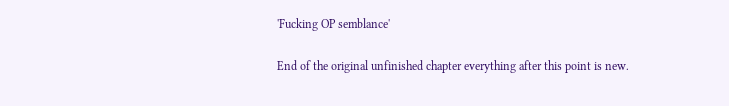'Fucking OP semblance'

End of the original unfinished chapter everything after this point is new.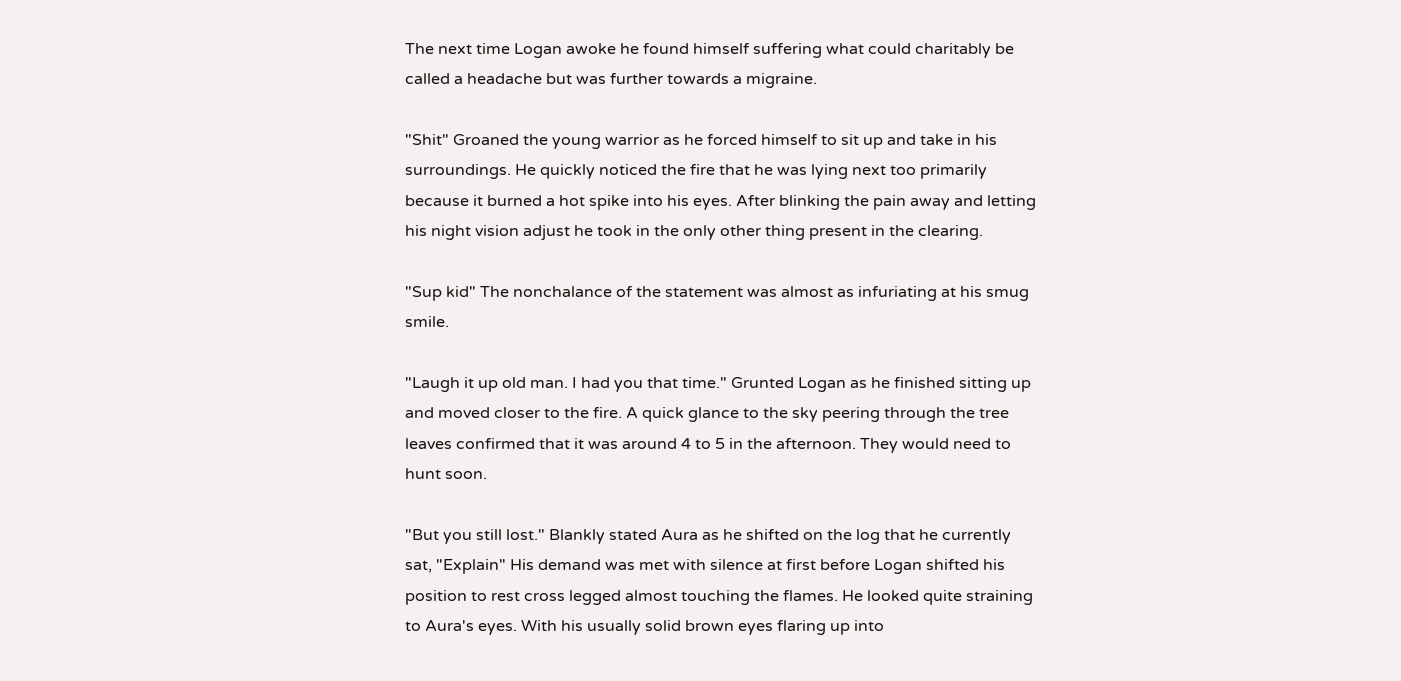The next time Logan awoke he found himself suffering what could charitably be called a headache but was further towards a migraine.

"Shit" Groaned the young warrior as he forced himself to sit up and take in his surroundings. He quickly noticed the fire that he was lying next too primarily because it burned a hot spike into his eyes. After blinking the pain away and letting his night vision adjust he took in the only other thing present in the clearing.

"Sup kid" The nonchalance of the statement was almost as infuriating at his smug smile.

"Laugh it up old man. I had you that time." Grunted Logan as he finished sitting up and moved closer to the fire. A quick glance to the sky peering through the tree leaves confirmed that it was around 4 to 5 in the afternoon. They would need to hunt soon.

"But you still lost." Blankly stated Aura as he shifted on the log that he currently sat, "Explain" His demand was met with silence at first before Logan shifted his position to rest cross legged almost touching the flames. He looked quite straining to Aura's eyes. With his usually solid brown eyes flaring up into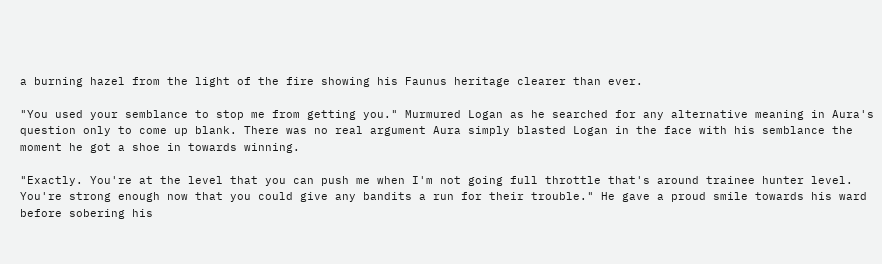a burning hazel from the light of the fire showing his Faunus heritage clearer than ever.

"You used your semblance to stop me from getting you." Murmured Logan as he searched for any alternative meaning in Aura's question only to come up blank. There was no real argument Aura simply blasted Logan in the face with his semblance the moment he got a shoe in towards winning.

"Exactly. You're at the level that you can push me when I'm not going full throttle that's around trainee hunter level. You're strong enough now that you could give any bandits a run for their trouble." He gave a proud smile towards his ward before sobering his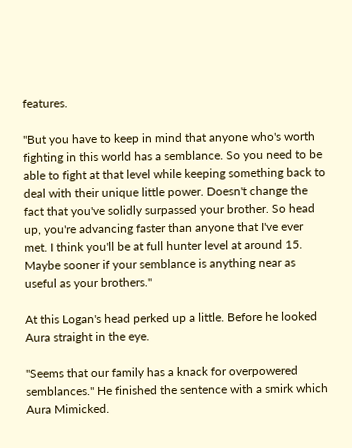features.

"But you have to keep in mind that anyone who's worth fighting in this world has a semblance. So you need to be able to fight at that level while keeping something back to deal with their unique little power. Doesn't change the fact that you've solidly surpassed your brother. So head up, you're advancing faster than anyone that I've ever met. I think you'll be at full hunter level at around 15. Maybe sooner if your semblance is anything near as useful as your brothers."

At this Logan's head perked up a little. Before he looked Aura straight in the eye.

"Seems that our family has a knack for overpowered semblances." He finished the sentence with a smirk which Aura Mimicked.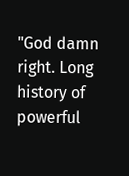"God damn right. Long history of powerful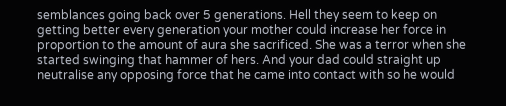semblances going back over 5 generations. Hell they seem to keep on getting better every generation your mother could increase her force in proportion to the amount of aura she sacrificed. She was a terror when she started swinging that hammer of hers. And your dad could straight up neutralise any opposing force that he came into contact with so he would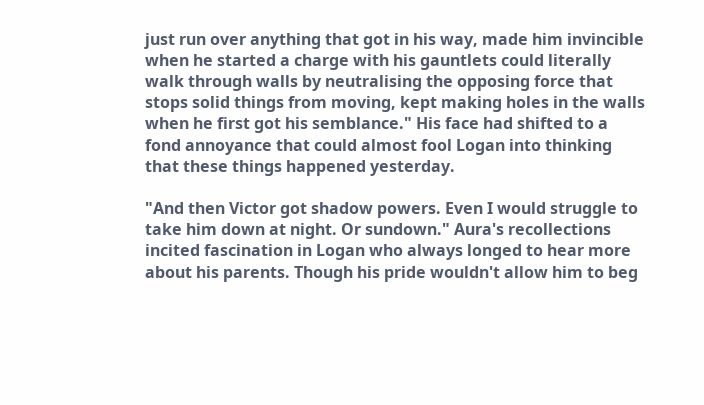just run over anything that got in his way, made him invincible when he started a charge with his gauntlets could literally walk through walls by neutralising the opposing force that stops solid things from moving, kept making holes in the walls when he first got his semblance." His face had shifted to a fond annoyance that could almost fool Logan into thinking that these things happened yesterday.

"And then Victor got shadow powers. Even I would struggle to take him down at night. Or sundown." Aura's recollections incited fascination in Logan who always longed to hear more about his parents. Though his pride wouldn't allow him to beg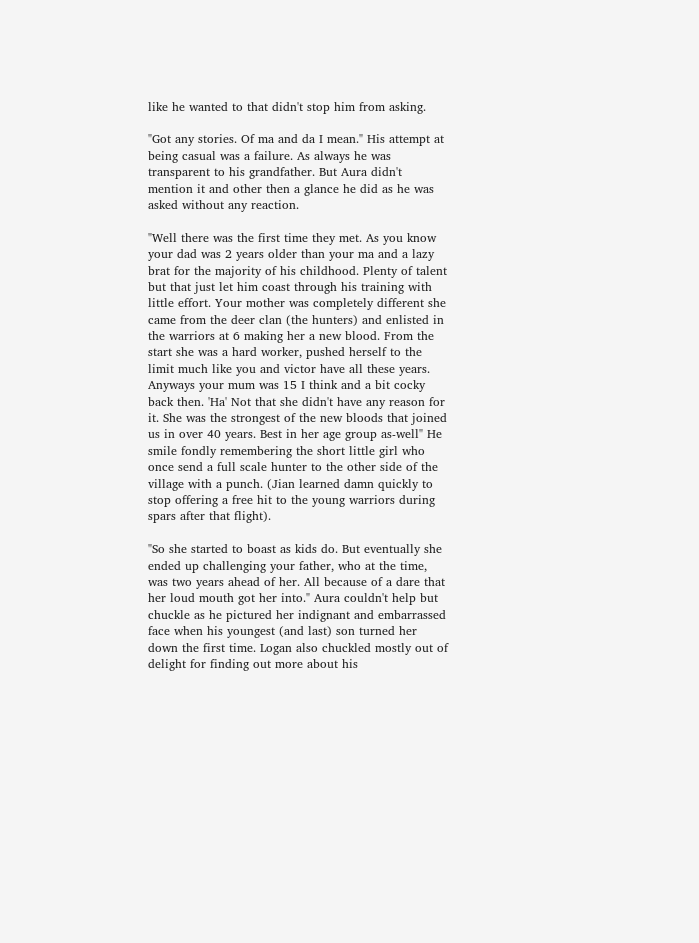like he wanted to that didn't stop him from asking.

"Got any stories. Of ma and da I mean." His attempt at being casual was a failure. As always he was transparent to his grandfather. But Aura didn't mention it and other then a glance he did as he was asked without any reaction.

"Well there was the first time they met. As you know your dad was 2 years older than your ma and a lazy brat for the majority of his childhood. Plenty of talent but that just let him coast through his training with little effort. Your mother was completely different she came from the deer clan (the hunters) and enlisted in the warriors at 6 making her a new blood. From the start she was a hard worker, pushed herself to the limit much like you and victor have all these years. Anyways your mum was 15 I think and a bit cocky back then. 'Ha' Not that she didn't have any reason for it. She was the strongest of the new bloods that joined us in over 40 years. Best in her age group as-well" He smile fondly remembering the short little girl who once send a full scale hunter to the other side of the village with a punch. (Jian learned damn quickly to stop offering a free hit to the young warriors during spars after that flight).

"So she started to boast as kids do. But eventually she ended up challenging your father, who at the time, was two years ahead of her. All because of a dare that her loud mouth got her into." Aura couldn't help but chuckle as he pictured her indignant and embarrassed face when his youngest (and last) son turned her down the first time. Logan also chuckled mostly out of delight for finding out more about his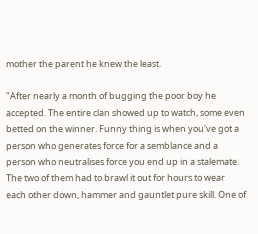mother the parent he knew the least.

"After nearly a month of bugging the poor boy he accepted. The entire clan showed up to watch, some even betted on the winner. Funny thing is when you've got a person who generates force for a semblance and a person who neutralises force you end up in a stalemate. The two of them had to brawl it out for hours to wear each other down, hammer and gauntlet pure skill. One of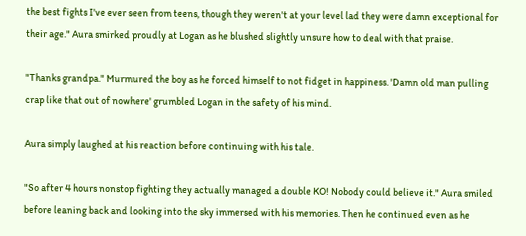the best fights I've ever seen from teens, though they weren't at your level lad they were damn exceptional for their age." Aura smirked proudly at Logan as he blushed slightly unsure how to deal with that praise.

"Thanks grandpa." Murmured the boy as he forced himself to not fidget in happiness. 'Damn old man pulling crap like that out of nowhere' grumbled Logan in the safety of his mind.

Aura simply laughed at his reaction before continuing with his tale.

"So after 4 hours nonstop fighting they actually managed a double KO! Nobody could believe it." Aura smiled before leaning back and looking into the sky immersed with his memories. Then he continued even as he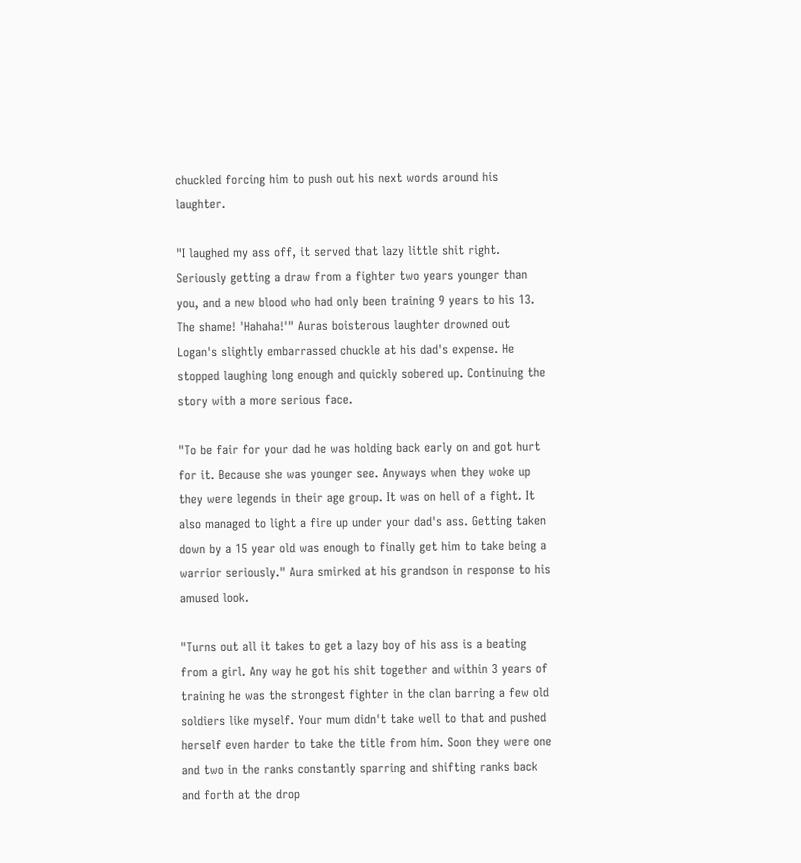chuckled forcing him to push out his next words around his laughter.

"I laughed my ass off, it served that lazy little shit right. Seriously getting a draw from a fighter two years younger than you, and a new blood who had only been training 9 years to his 13. The shame! 'Hahaha!'" Auras boisterous laughter drowned out Logan's slightly embarrassed chuckle at his dad's expense. He stopped laughing long enough and quickly sobered up. Continuing the story with a more serious face.

"To be fair for your dad he was holding back early on and got hurt for it. Because she was younger see. Anyways when they woke up they were legends in their age group. It was on hell of a fight. It also managed to light a fire up under your dad's ass. Getting taken down by a 15 year old was enough to finally get him to take being a warrior seriously." Aura smirked at his grandson in response to his amused look.

"Turns out all it takes to get a lazy boy of his ass is a beating from a girl. Any way he got his shit together and within 3 years of training he was the strongest fighter in the clan barring a few old soldiers like myself. Your mum didn't take well to that and pushed herself even harder to take the title from him. Soon they were one and two in the ranks constantly sparring and shifting ranks back and forth at the drop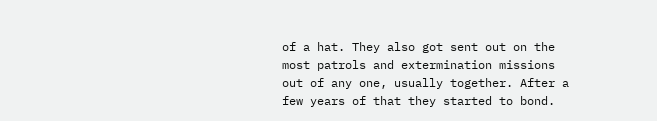of a hat. They also got sent out on the most patrols and extermination missions out of any one, usually together. After a few years of that they started to bond.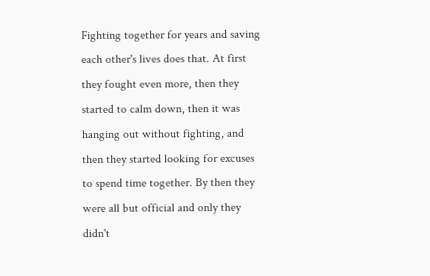Fighting together for years and saving each other's lives does that. At first they fought even more, then they started to calm down, then it was hanging out without fighting, and then they started looking for excuses to spend time together. By then they were all but official and only they didn't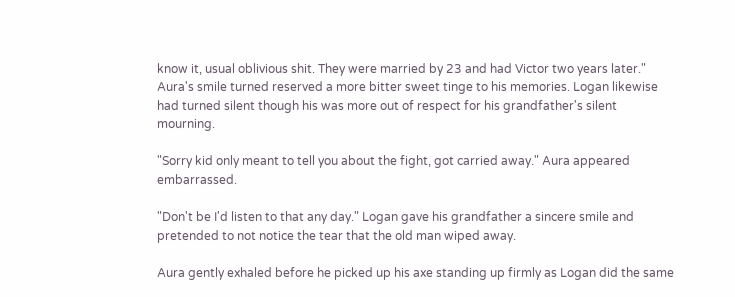know it, usual oblivious shit. They were married by 23 and had Victor two years later." Aura's smile turned reserved a more bitter sweet tinge to his memories. Logan likewise had turned silent though his was more out of respect for his grandfather's silent mourning.

"Sorry kid only meant to tell you about the fight, got carried away." Aura appeared embarrassed.

"Don't be I'd listen to that any day." Logan gave his grandfather a sincere smile and pretended to not notice the tear that the old man wiped away.

Aura gently exhaled before he picked up his axe standing up firmly as Logan did the same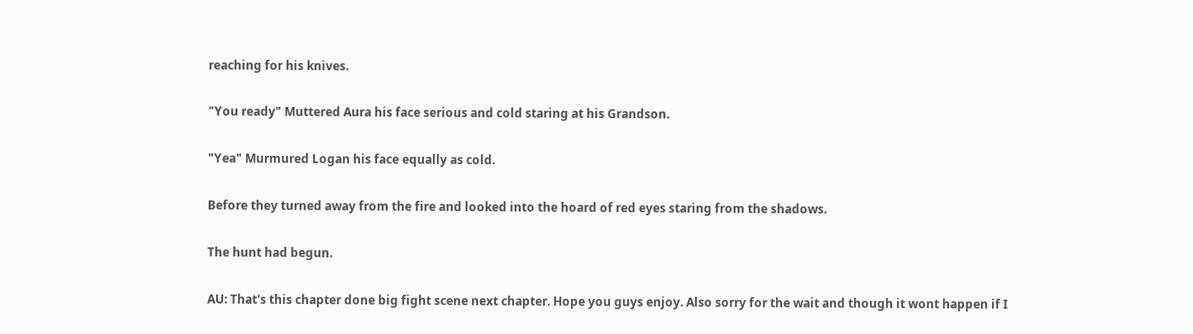reaching for his knives.

"You ready" Muttered Aura his face serious and cold staring at his Grandson.

"Yea" Murmured Logan his face equally as cold.

Before they turned away from the fire and looked into the hoard of red eyes staring from the shadows.

The hunt had begun.

AU: That's this chapter done big fight scene next chapter. Hope you guys enjoy. Also sorry for the wait and though it wont happen if I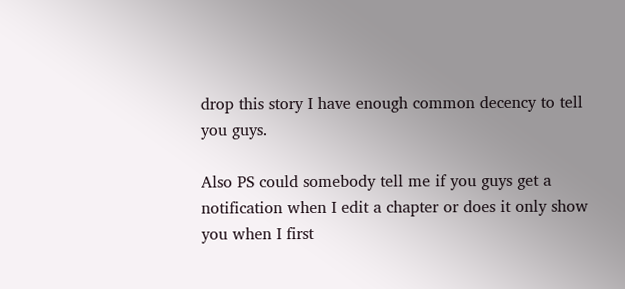drop this story I have enough common decency to tell you guys.

Also PS could somebody tell me if you guys get a notification when I edit a chapter or does it only show you when I first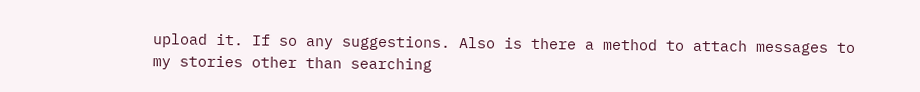upload it. If so any suggestions. Also is there a method to attach messages to my stories other than searching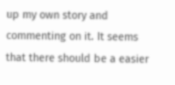up my own story and commenting on it. It seems that there should be a easier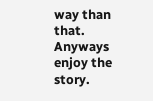way than that. Anyways enjoy the story.